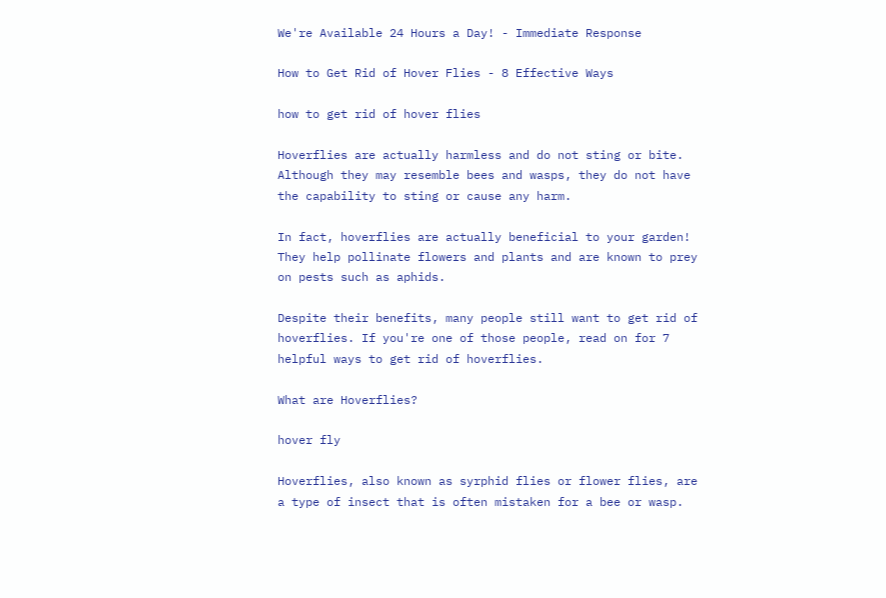We're Available 24 Hours a Day! - Immediate Response

How to Get Rid of Hover Flies - 8 Effective Ways

how to get rid of hover flies

Hoverflies are actually harmless and do not sting or bite. Although they may resemble bees and wasps, they do not have the capability to sting or cause any harm.

In fact, hoverflies are actually beneficial to your garden! They help pollinate flowers and plants and are known to prey on pests such as aphids.

Despite their benefits, many people still want to get rid of hoverflies. If you're one of those people, read on for 7 helpful ways to get rid of hoverflies.

What are Hoverflies?

hover fly

Hoverflies, also known as syrphid flies or flower flies, are a type of insect that is often mistaken for a bee or wasp.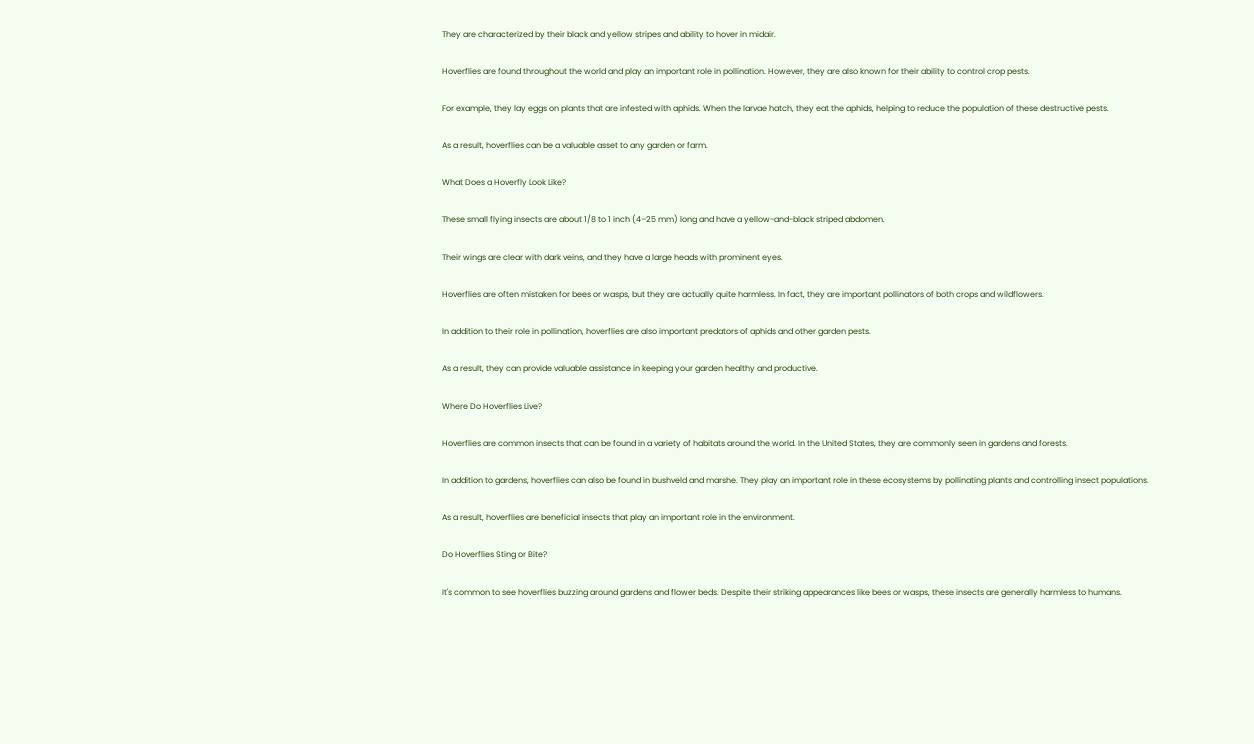They are characterized by their black and yellow stripes and ability to hover in midair.

Hoverflies are found throughout the world and play an important role in pollination. However, they are also known for their ability to control crop pests.

For example, they lay eggs on plants that are infested with aphids. When the larvae hatch, they eat the aphids, helping to reduce the population of these destructive pests.

As a result, hoverflies can be a valuable asset to any garden or farm.

What Does a Hoverfly Look Like?

These small flying insects are about 1/8 to 1 inch (4–25 mm) long and have a yellow-and-black striped abdomen.

Their wings are clear with dark veins, and they have a large heads with prominent eyes.

Hoverflies are often mistaken for bees or wasps, but they are actually quite harmless. In fact, they are important pollinators of both crops and wildflowers.

In addition to their role in pollination, hoverflies are also important predators of aphids and other garden pests.

As a result, they can provide valuable assistance in keeping your garden healthy and productive.

Where Do Hoverflies Live?

Hoverflies are common insects that can be found in a variety of habitats around the world. In the United States, they are commonly seen in gardens and forests.

In addition to gardens, hoverflies can also be found in bushveld and marshe. They play an important role in these ecosystems by pollinating plants and controlling insect populations.

As a result, hoverflies are beneficial insects that play an important role in the environment.

Do Hoverflies Sting or Bite?

It's common to see hoverflies buzzing around gardens and flower beds. Despite their striking appearances like bees or wasps, these insects are generally harmless to humans.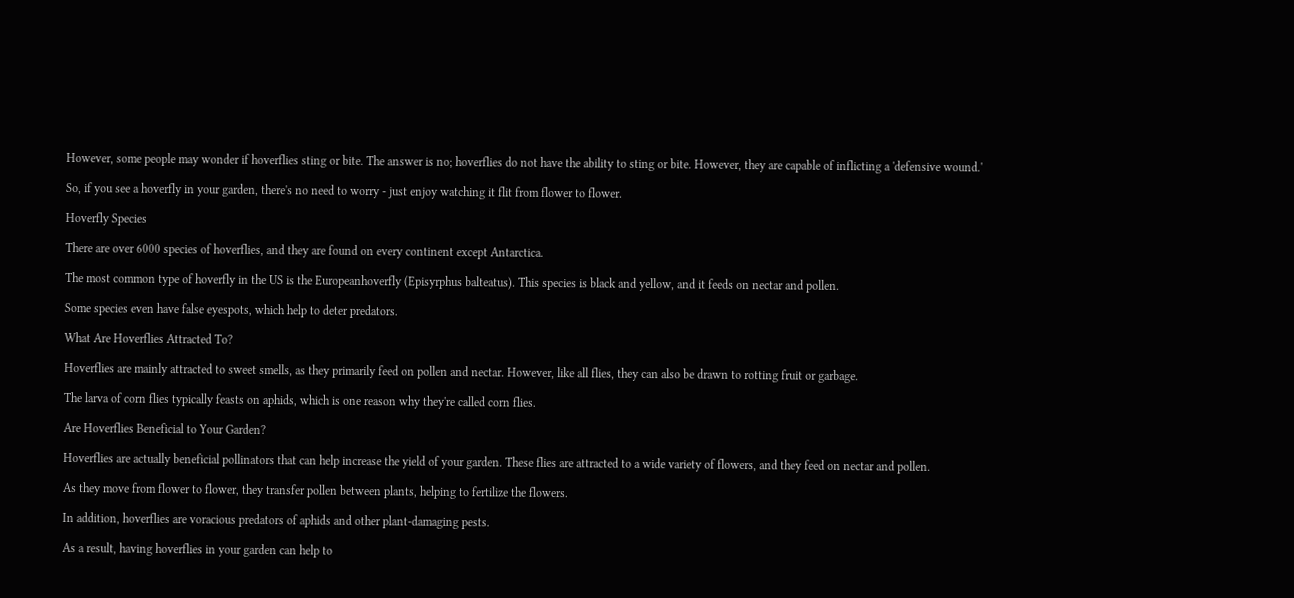However, some people may wonder if hoverflies sting or bite. The answer is no; hoverflies do not have the ability to sting or bite. However, they are capable of inflicting a 'defensive wound.'

So, if you see a hoverfly in your garden, there's no need to worry - just enjoy watching it flit from flower to flower.

Hoverfly Species

There are over 6000 species of hoverflies, and they are found on every continent except Antarctica.

The most common type of hoverfly in the US is the Europeanhoverfly (Episyrphus balteatus). This species is black and yellow, and it feeds on nectar and pollen.

Some species even have false eyespots, which help to deter predators.

What Are Hoverflies Attracted To?

Hoverflies are mainly attracted to sweet smells, as they primarily feed on pollen and nectar. However, like all flies, they can also be drawn to rotting fruit or garbage.

The larva of corn flies typically feasts on aphids, which is one reason why they're called corn flies.

Are Hoverflies Beneficial to Your Garden?

Hoverflies are actually beneficial pollinators that can help increase the yield of your garden. These flies are attracted to a wide variety of flowers, and they feed on nectar and pollen.

As they move from flower to flower, they transfer pollen between plants, helping to fertilize the flowers.

In addition, hoverflies are voracious predators of aphids and other plant-damaging pests.

As a result, having hoverflies in your garden can help to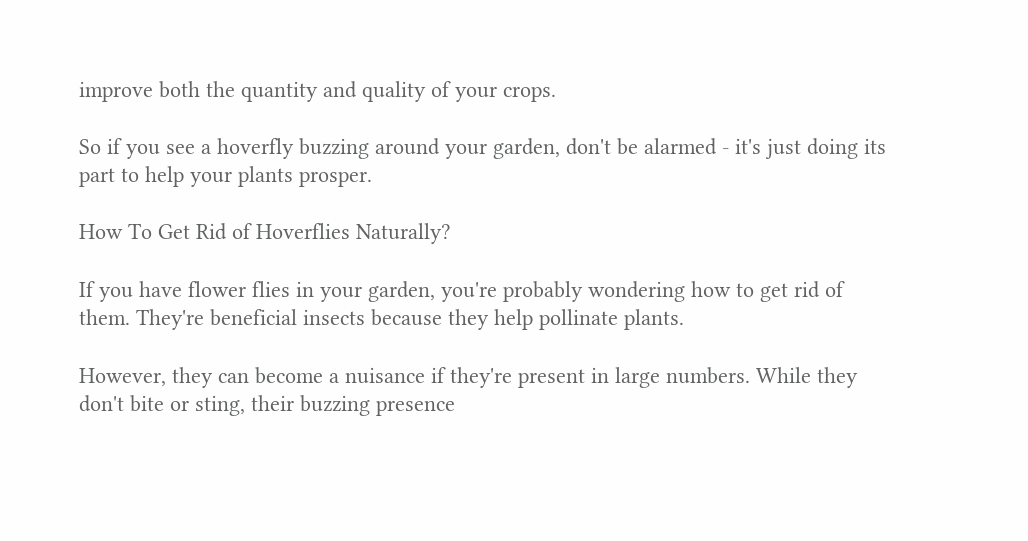improve both the quantity and quality of your crops.

So if you see a hoverfly buzzing around your garden, don't be alarmed - it's just doing its part to help your plants prosper.

How To Get Rid of Hoverflies Naturally?

If you have flower flies in your garden, you're probably wondering how to get rid of them. They're beneficial insects because they help pollinate plants.

However, they can become a nuisance if they're present in large numbers. While they don't bite or sting, their buzzing presence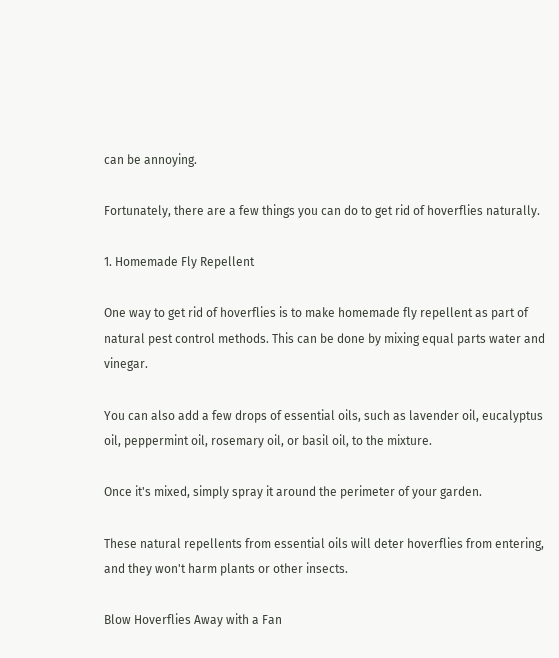can be annoying.

Fortunately, there are a few things you can do to get rid of hoverflies naturally.

1. Homemade Fly Repellent

One way to get rid of hoverflies is to make homemade fly repellent as part of natural pest control methods. This can be done by mixing equal parts water and vinegar.

You can also add a few drops of essential oils, such as lavender oil, eucalyptus oil, peppermint oil, rosemary oil, or basil oil, to the mixture.

Once it's mixed, simply spray it around the perimeter of your garden.

These natural repellents from essential oils will deter hoverflies from entering, and they won't harm plants or other insects.

Blow Hoverflies Away with a Fan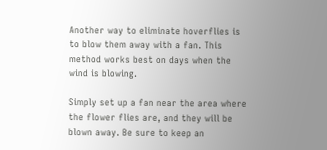Another way to eliminate hoverflies is to blow them away with a fan. This method works best on days when the wind is blowing.

Simply set up a fan near the area where the flower flies are, and they will be blown away. Be sure to keep an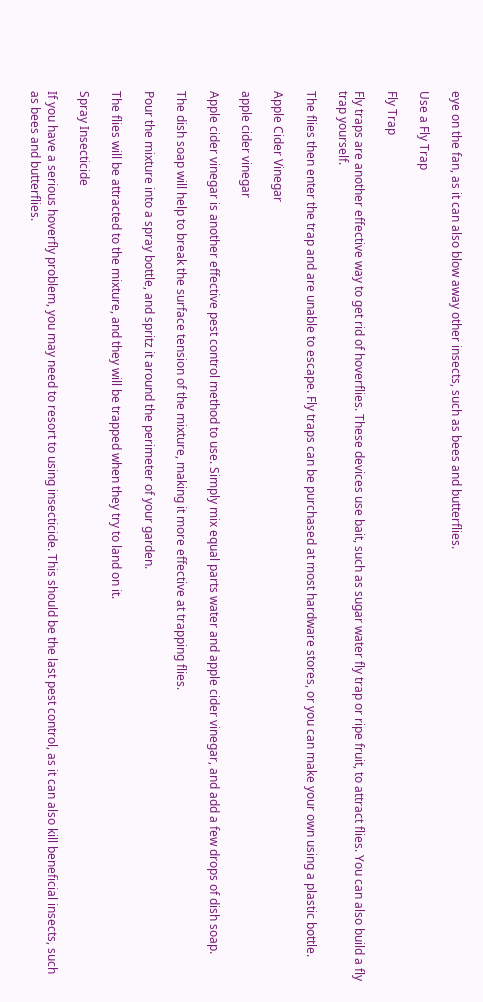eye on the fan, as it can also blow away other insects, such as bees and butterflies.

Use a Fly Trap

Fly Trap

Fly traps are another effective way to get rid of hoverflies. These devices use bait, such as sugar water fly trap or ripe fruit, to attract flies. You can also build a fly trap yourself.

The flies then enter the trap and are unable to escape. Fly traps can be purchased at most hardware stores, or you can make your own using a plastic bottle.

Apple Cider Vinegar

apple cider vinegar

Apple cider vinegar is another effective pest control method to use. Simply mix equal parts water and apple cider vinegar, and add a few drops of dish soap.

The dish soap will help to break the surface tension of the mixture, making it more effective at trapping flies.

Pour the mixture into a spray bottle, and spritz it around the perimeter of your garden.

The flies will be attracted to the mixture, and they will be trapped when they try to land on it.

Spray Insecticide

If you have a serious hoverfly problem, you may need to resort to using insecticide. This should be the last pest control, as it can also kill beneficial insects, such as bees and butterflies.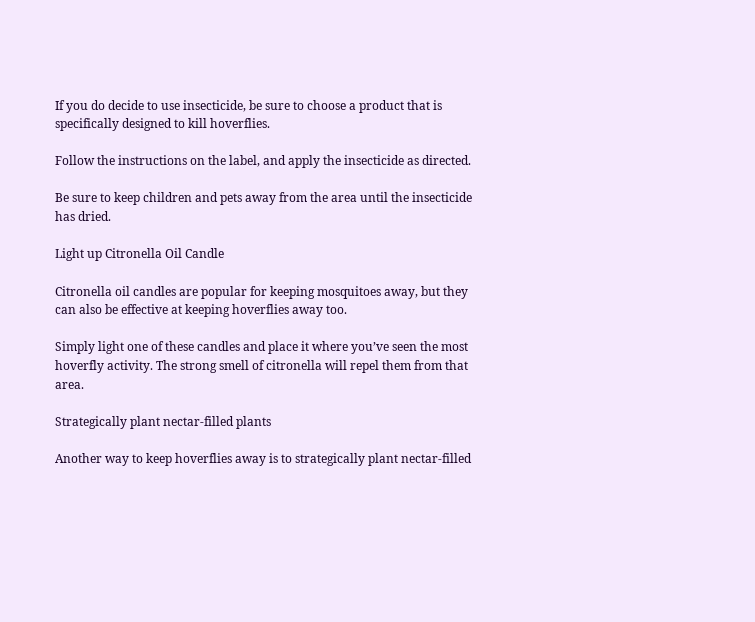If you do decide to use insecticide, be sure to choose a product that is specifically designed to kill hoverflies.

Follow the instructions on the label, and apply the insecticide as directed.

Be sure to keep children and pets away from the area until the insecticide has dried.

Light up Citronella Oil Candle

Citronella oil candles are popular for keeping mosquitoes away, but they can also be effective at keeping hoverflies away too.

Simply light one of these candles and place it where you’ve seen the most hoverfly activity. The strong smell of citronella will repel them from that area.

Strategically plant nectar-filled plants

Another way to keep hoverflies away is to strategically plant nectar-filled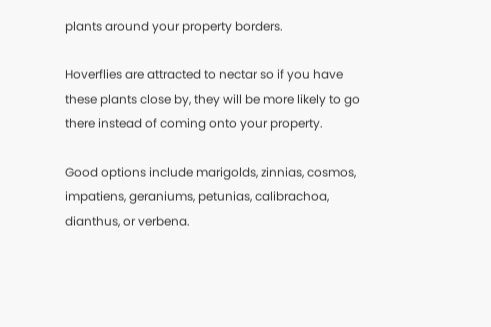plants around your property borders.

Hoverflies are attracted to nectar so if you have these plants close by, they will be more likely to go there instead of coming onto your property.

Good options include marigolds, zinnias, cosmos, impatiens, geraniums, petunias, calibrachoa, dianthus, or verbena.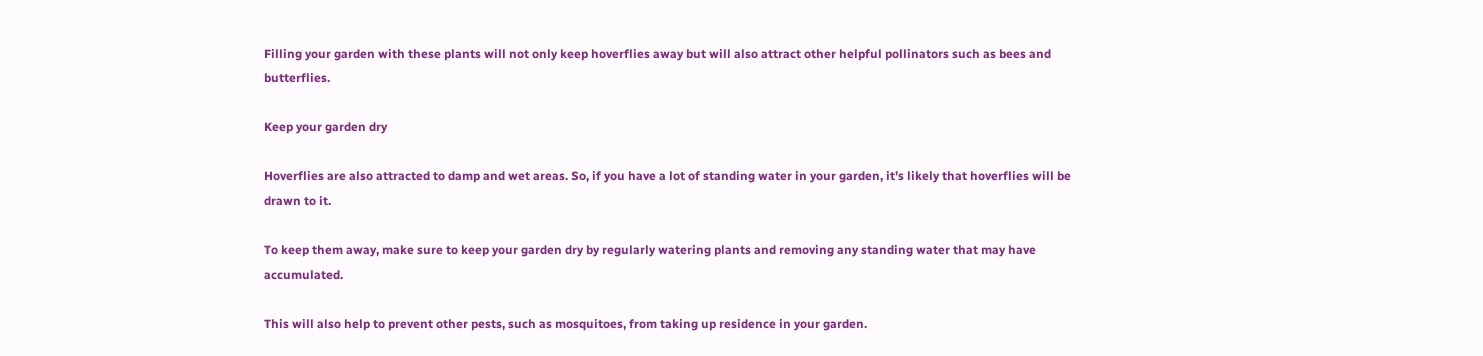Filling your garden with these plants will not only keep hoverflies away but will also attract other helpful pollinators such as bees and butterflies.

Keep your garden dry

Hoverflies are also attracted to damp and wet areas. So, if you have a lot of standing water in your garden, it’s likely that hoverflies will be drawn to it.

To keep them away, make sure to keep your garden dry by regularly watering plants and removing any standing water that may have accumulated.

This will also help to prevent other pests, such as mosquitoes, from taking up residence in your garden.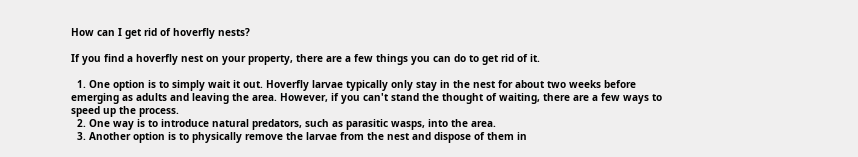How can I get rid of hoverfly nests?

If you find a hoverfly nest on your property, there are a few things you can do to get rid of it.

  1. One option is to simply wait it out. Hoverfly larvae typically only stay in the nest for about two weeks before emerging as adults and leaving the area. However, if you can't stand the thought of waiting, there are a few ways to speed up the process.
  2. One way is to introduce natural predators, such as parasitic wasps, into the area.
  3. Another option is to physically remove the larvae from the nest and dispose of them in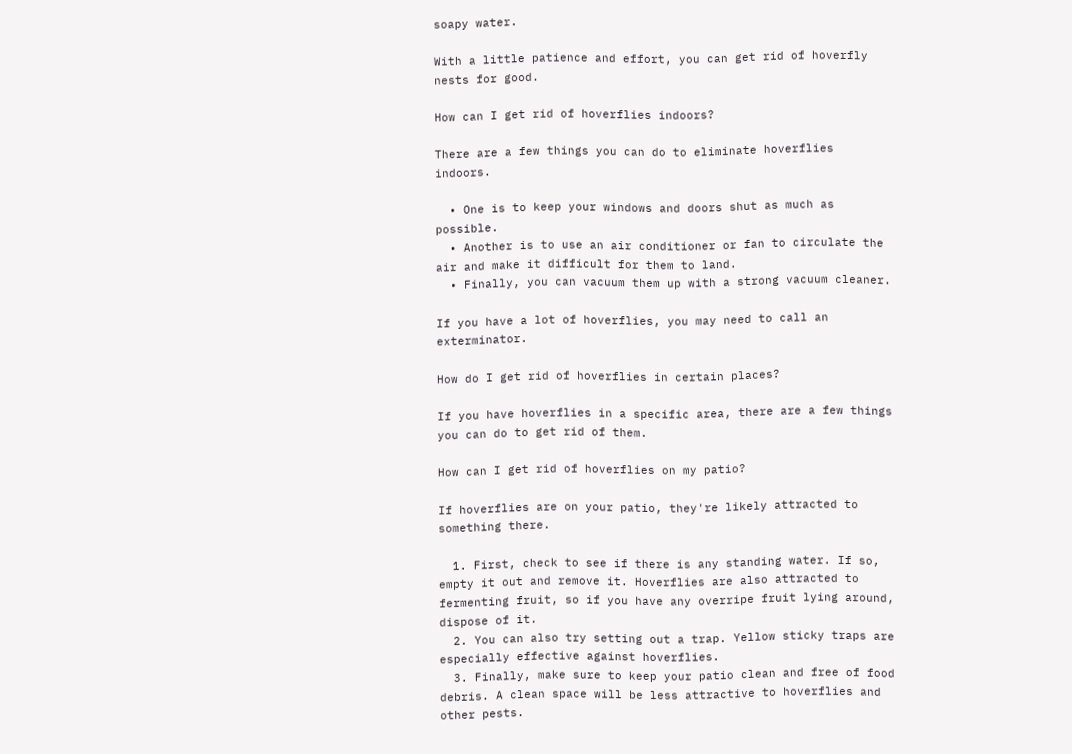soapy water.

With a little patience and effort, you can get rid of hoverfly nests for good.

How can I get rid of hoverflies indoors?

There are a few things you can do to eliminate hoverflies indoors.

  • One is to keep your windows and doors shut as much as possible.
  • Another is to use an air conditioner or fan to circulate the air and make it difficult for them to land.
  • Finally, you can vacuum them up with a strong vacuum cleaner.

If you have a lot of hoverflies, you may need to call an exterminator.

How do I get rid of hoverflies in certain places?

If you have hoverflies in a specific area, there are a few things you can do to get rid of them.

How can I get rid of hoverflies on my patio?

If hoverflies are on your patio, they're likely attracted to something there.

  1. First, check to see if there is any standing water. If so, empty it out and remove it. Hoverflies are also attracted to fermenting fruit, so if you have any overripe fruit lying around, dispose of it.
  2. You can also try setting out a trap. Yellow sticky traps are especially effective against hoverflies.
  3. Finally, make sure to keep your patio clean and free of food debris. A clean space will be less attractive to hoverflies and other pests.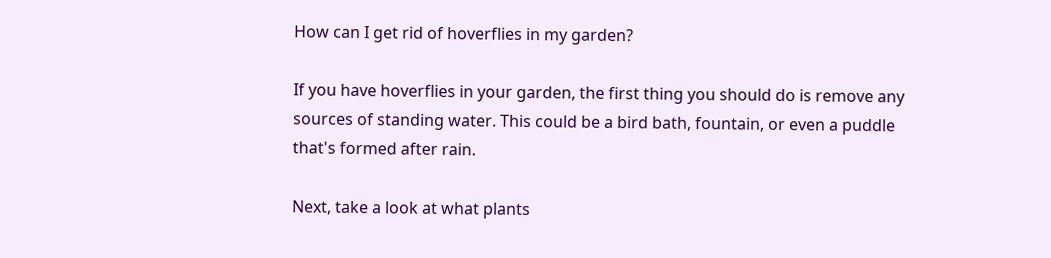How can I get rid of hoverflies in my garden?

If you have hoverflies in your garden, the first thing you should do is remove any sources of standing water. This could be a bird bath, fountain, or even a puddle that's formed after rain.

Next, take a look at what plants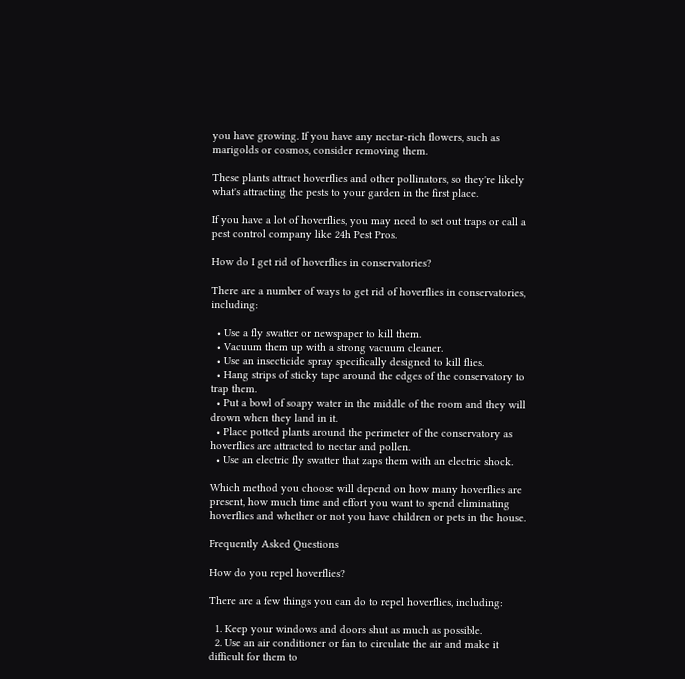you have growing. If you have any nectar-rich flowers, such as marigolds or cosmos, consider removing them.

These plants attract hoverflies and other pollinators, so they're likely what's attracting the pests to your garden in the first place.

If you have a lot of hoverflies, you may need to set out traps or call a pest control company like 24h Pest Pros.

How do I get rid of hoverflies in conservatories?

There are a number of ways to get rid of hoverflies in conservatories, including:

  • Use a fly swatter or newspaper to kill them.
  • Vacuum them up with a strong vacuum cleaner.
  • Use an insecticide spray specifically designed to kill flies.
  • Hang strips of sticky tape around the edges of the conservatory to trap them.
  • Put a bowl of soapy water in the middle of the room and they will drown when they land in it.
  • Place potted plants around the perimeter of the conservatory as hoverflies are attracted to nectar and pollen.
  • Use an electric fly swatter that zaps them with an electric shock.

Which method you choose will depend on how many hoverflies are present, how much time and effort you want to spend eliminating hoverflies and whether or not you have children or pets in the house.

Frequently Asked Questions

How do you repel hoverflies?

There are a few things you can do to repel hoverflies, including:

  1. Keep your windows and doors shut as much as possible.
  2. Use an air conditioner or fan to circulate the air and make it difficult for them to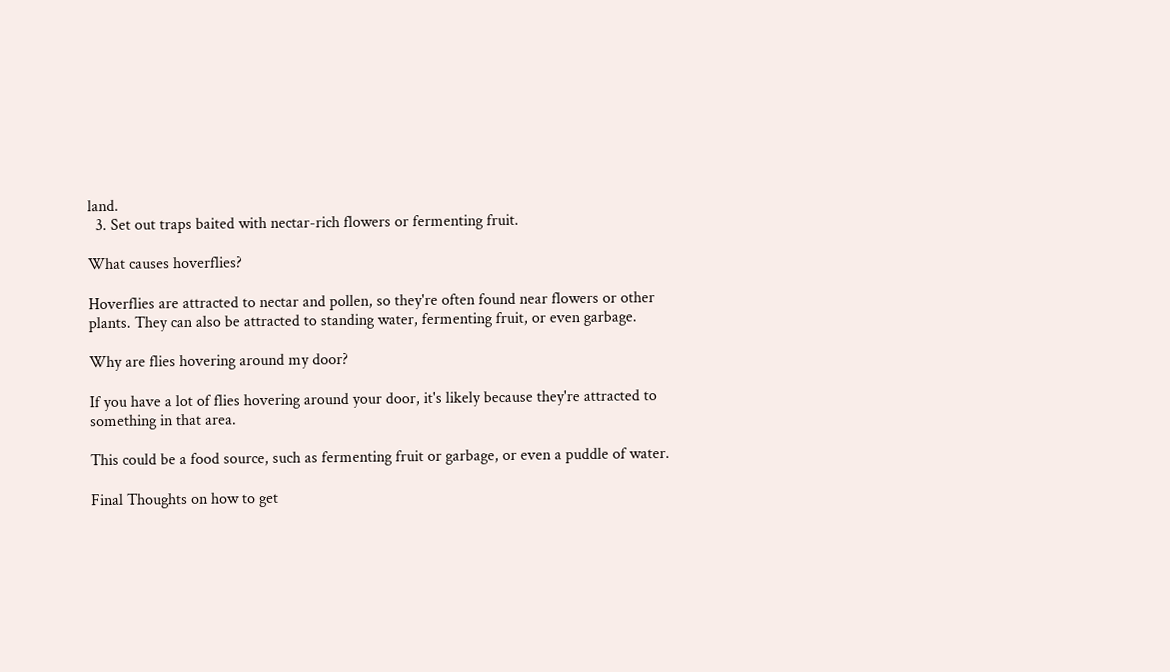land.
  3. Set out traps baited with nectar-rich flowers or fermenting fruit.

What causes hoverflies?

Hoverflies are attracted to nectar and pollen, so they're often found near flowers or other plants. They can also be attracted to standing water, fermenting fruit, or even garbage.

Why are flies hovering around my door?

If you have a lot of flies hovering around your door, it's likely because they're attracted to something in that area.

This could be a food source, such as fermenting fruit or garbage, or even a puddle of water.

Final Thoughts on how to get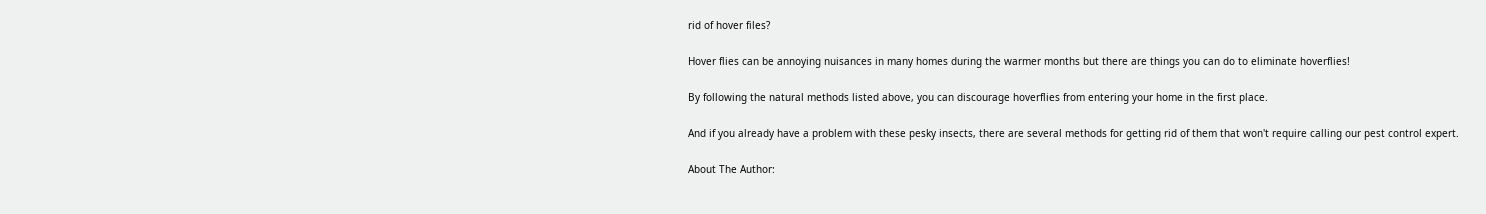rid of hover files?

Hover flies can be annoying nuisances in many homes during the warmer months but there are things you can do to eliminate hoverflies!

By following the natural methods listed above, you can discourage hoverflies from entering your home in the first place.

And if you already have a problem with these pesky insects, there are several methods for getting rid of them that won't require calling our pest control expert.

About The Author: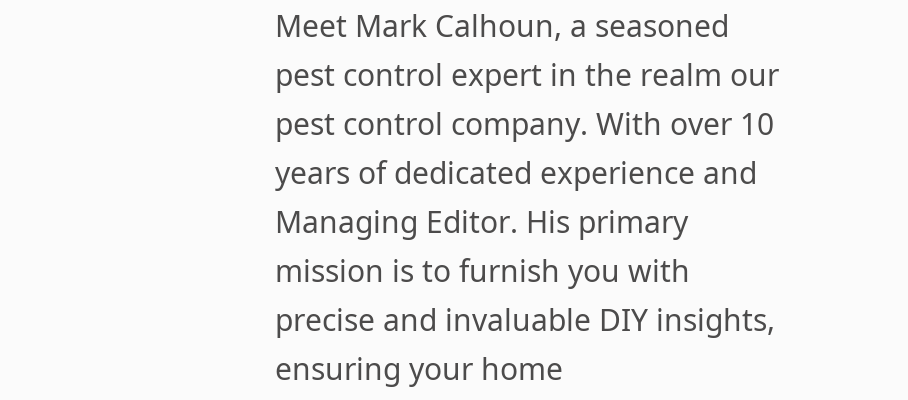Meet Mark Calhoun, a seasoned pest control expert in the realm our pest control company. With over 10 years of dedicated experience and Managing Editor. His primary mission is to furnish you with precise and invaluable DIY insights, ensuring your home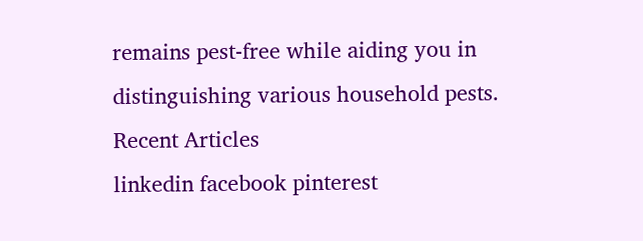remains pest-free while aiding you in distinguishing various household pests.
Recent Articles
linkedin facebook pinterest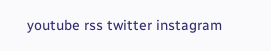youtube rss twitter instagram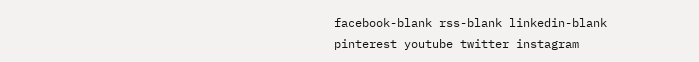facebook-blank rss-blank linkedin-blank pinterest youtube twitter instagram